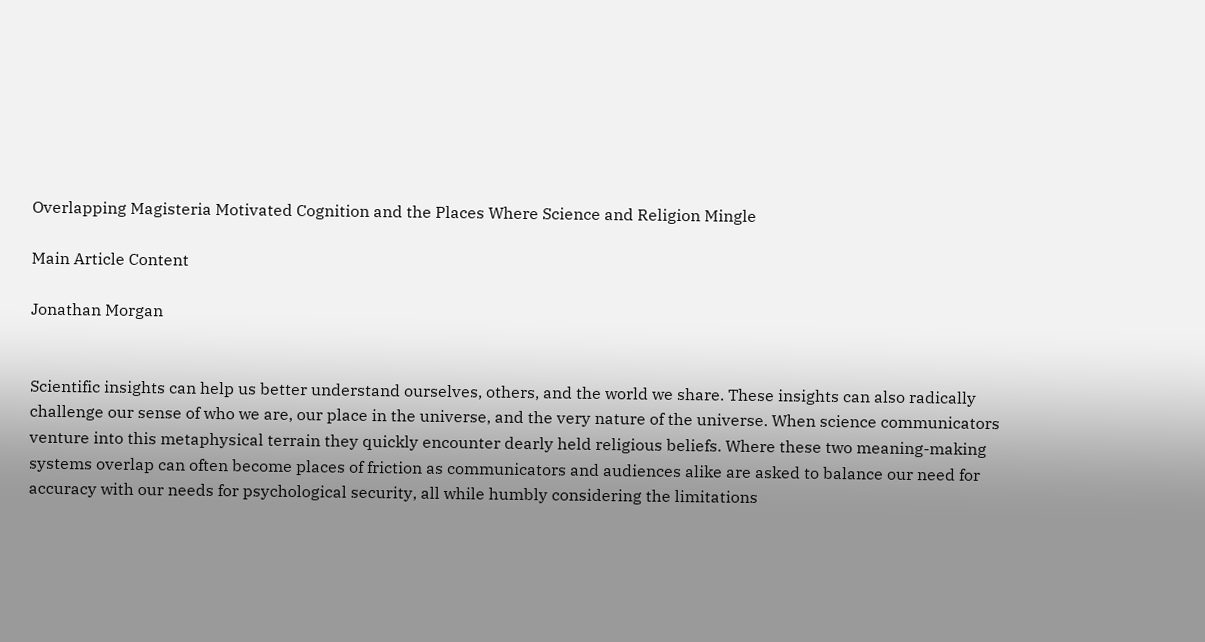Overlapping Magisteria Motivated Cognition and the Places Where Science and Religion Mingle

Main Article Content

Jonathan Morgan


Scientific insights can help us better understand ourselves, others, and the world we share. These insights can also radically challenge our sense of who we are, our place in the universe, and the very nature of the universe. When science communicators venture into this metaphysical terrain they quickly encounter dearly held religious beliefs. Where these two meaning-making systems overlap can often become places of friction as communicators and audiences alike are asked to balance our need for accuracy with our needs for psychological security, all while humbly considering the limitations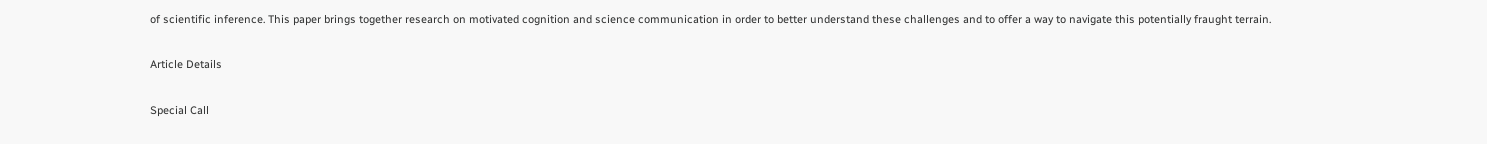of scientific inference. This paper brings together research on motivated cognition and science communication in order to better understand these challenges and to offer a way to navigate this potentially fraught terrain.

Article Details

Special Call